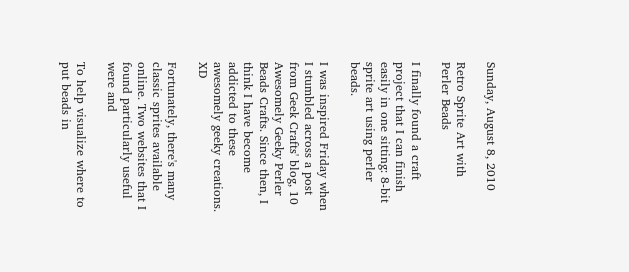Sunday, August 8, 2010

Retro Sprite Art with Perler Beads

I finally found a craft project that I can finish easily in one sitting: 8-bit sprite art using perler beads.

I was inspired Friday when I stumbled across a post from Geek Crafts' blog, 10 Awesomely Geeky Perler Beads Crafts. Since then, I think I have become addicted to these awesomely geeky creations. XD

Fortunately, there's many classic sprites available online. Two websites that I found particularly useful were and

To help visualize where to put beads in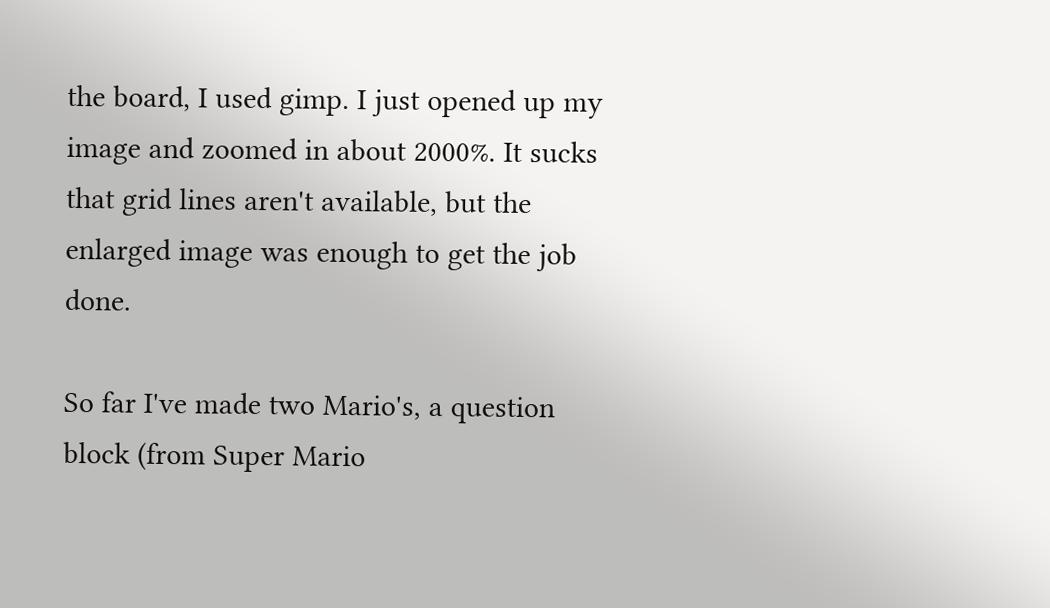the board, I used gimp. I just opened up my image and zoomed in about 2000%. It sucks that grid lines aren't available, but the enlarged image was enough to get the job done.

So far I've made two Mario's, a question block (from Super Mario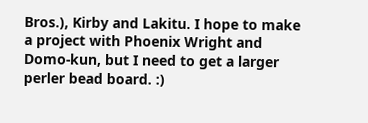Bros.), Kirby and Lakitu. I hope to make a project with Phoenix Wright and Domo-kun, but I need to get a larger perler bead board. :)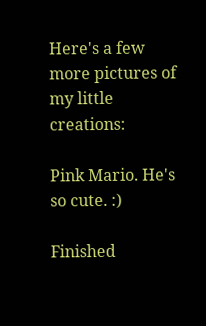Here's a few more pictures of my little creations:

Pink Mario. He's so cute. :)

Finished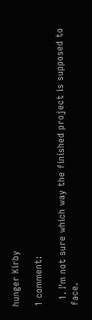hunger Kirby

1 comment:

  1. I'm not sure which way the finished project is supposed to face.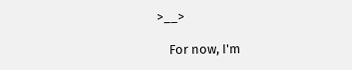>__>

    For now, I'm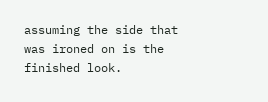assuming the side that was ironed on is the finished look.